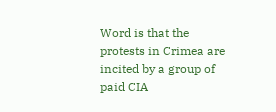Word is that the protests in Crimea are incited by a group of paid CIA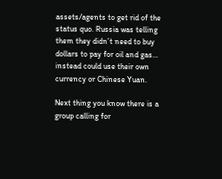assets/agents to get rid of the status quo. Russia was telling them they didn’t need to buy dollars to pay for oil and gas… instead could use their own currency or Chinese Yuan.

Next thing you know there is a group calling for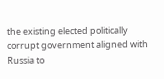the existing elected politically corrupt government aligned with Russia to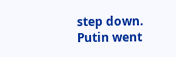step down.  Putin went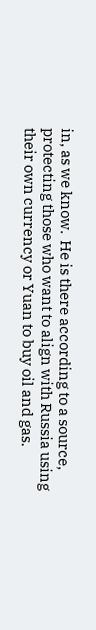in, as we know.  He is there according to a source, protecting those who want to align with Russia using their own currency or Yuan to buy oil and gas.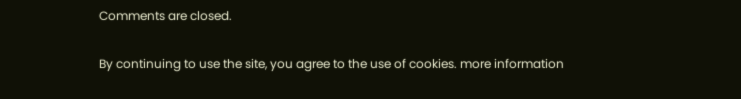Comments are closed.

By continuing to use the site, you agree to the use of cookies. more information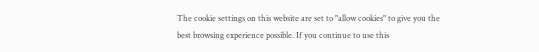The cookie settings on this website are set to "allow cookies" to give you the best browsing experience possible. If you continue to use this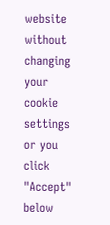website without changing your cookie settings or you click "Accept" below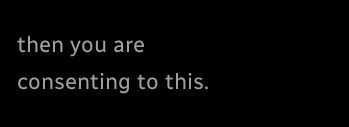then you are consenting to this.